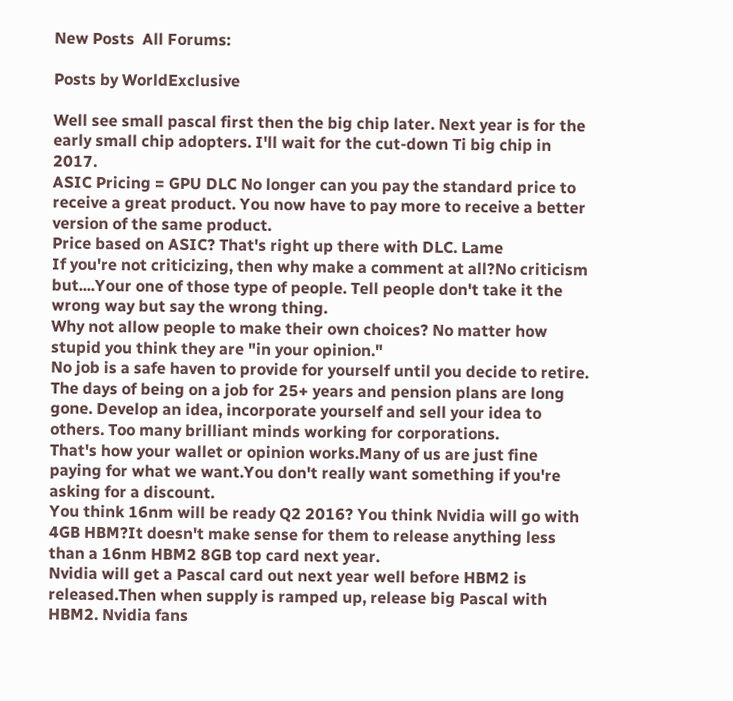New Posts  All Forums:

Posts by WorldExclusive

Well see small pascal first then the big chip later. Next year is for the early small chip adopters. I'll wait for the cut-down Ti big chip in 2017.
ASIC Pricing = GPU DLC No longer can you pay the standard price to receive a great product. You now have to pay more to receive a better version of the same product.
Price based on ASIC? That's right up there with DLC. Lame
If you're not criticizing, then why make a comment at all?No criticism but....Your one of those type of people. Tell people don't take it the wrong way but say the wrong thing.
Why not allow people to make their own choices? No matter how stupid you think they are "in your opinion."
No job is a safe haven to provide for yourself until you decide to retire. The days of being on a job for 25+ years and pension plans are long gone. Develop an idea, incorporate yourself and sell your idea to others. Too many brilliant minds working for corporations.
That's how your wallet or opinion works.Many of us are just fine paying for what we want.You don't really want something if you're asking for a discount.
You think 16nm will be ready Q2 2016? You think Nvidia will go with 4GB HBM?It doesn't make sense for them to release anything less than a 16nm HBM2 8GB top card next year.
Nvidia will get a Pascal card out next year well before HBM2 is released.Then when supply is ramped up, release big Pascal with HBM2. Nvidia fans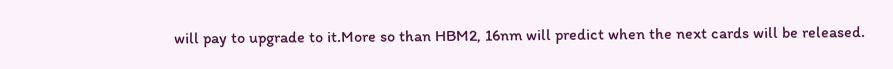will pay to upgrade to it.More so than HBM2, 16nm will predict when the next cards will be released.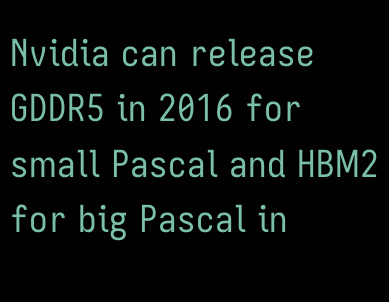Nvidia can release GDDR5 in 2016 for small Pascal and HBM2 for big Pascal in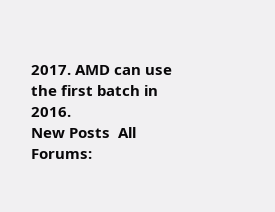2017. AMD can use the first batch in 2016.
New Posts  All Forums: